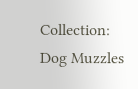Collection: Dog Muzzles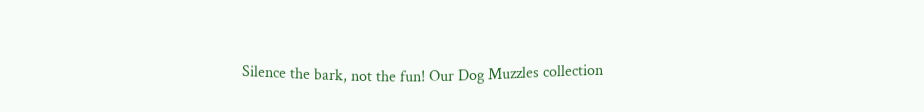Silence the bark, not the fun! Our Dog Muzzles collection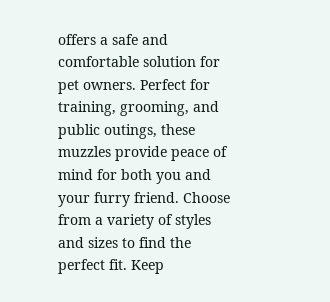offers a safe and comfortable solution for pet owners. Perfect for training, grooming, and public outings, these muzzles provide peace of mind for both you and your furry friend. Choose from a variety of styles and sizes to find the perfect fit. Keep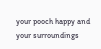your pooch happy and your surroundings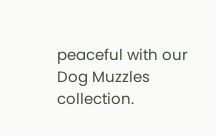peaceful with our Dog Muzzles collection.